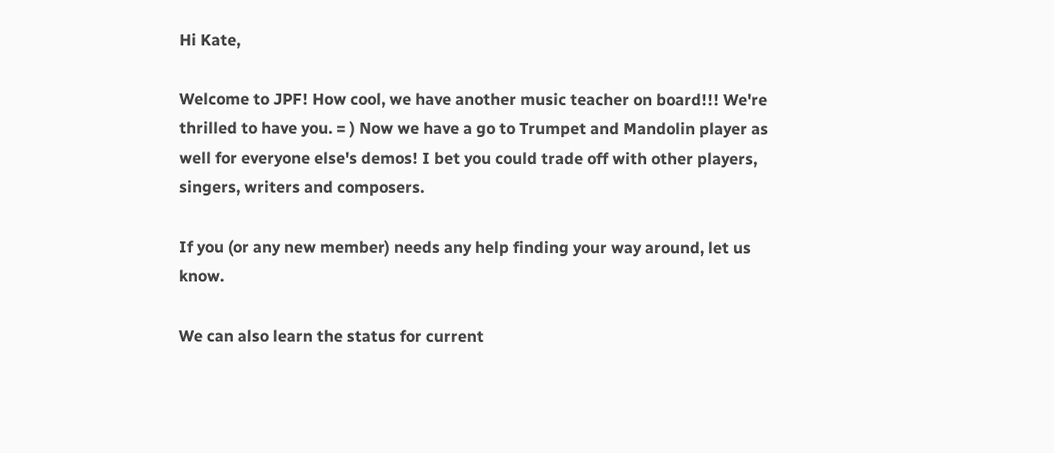Hi Kate,

Welcome to JPF! How cool, we have another music teacher on board!!! We're thrilled to have you. = ) Now we have a go to Trumpet and Mandolin player as well for everyone else's demos! I bet you could trade off with other players, singers, writers and composers.

If you (or any new member) needs any help finding your way around, let us know.

We can also learn the status for current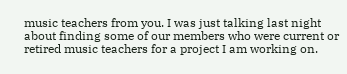music teachers from you. I was just talking last night about finding some of our members who were current or retired music teachers for a project I am working on.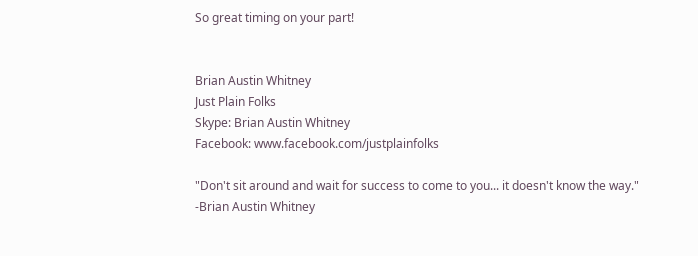So great timing on your part!


Brian Austin Whitney
Just Plain Folks
Skype: Brian Austin Whitney
Facebook: www.facebook.com/justplainfolks

"Don't sit around and wait for success to come to you... it doesn't know the way." -Brian Austin Whitney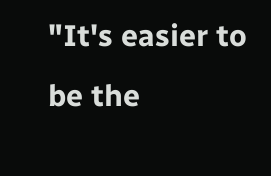"It's easier to be the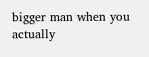bigger man when you actually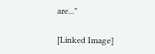are..."

[Linked Image]